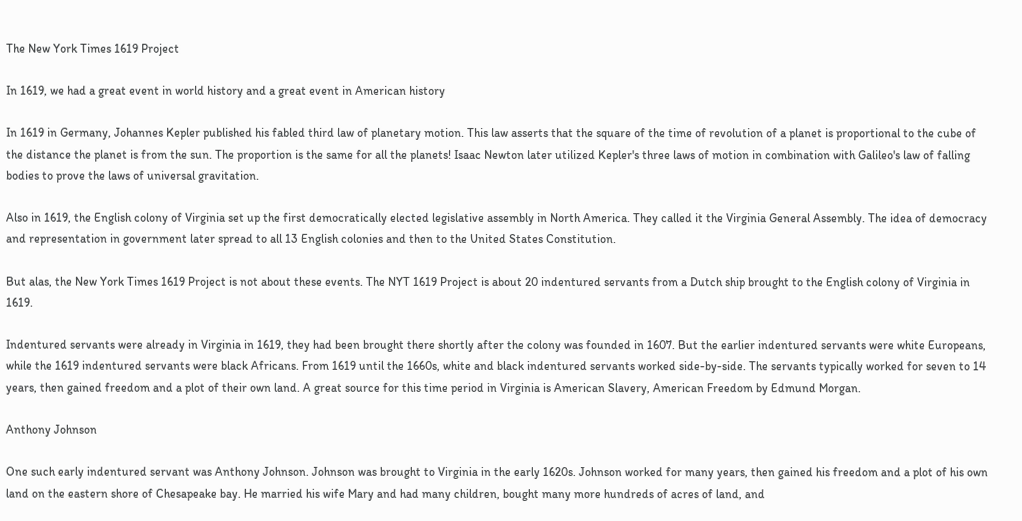The New York Times 1619 Project

In 1619, we had a great event in world history and a great event in American history

In 1619 in Germany, Johannes Kepler published his fabled third law of planetary motion. This law asserts that the square of the time of revolution of a planet is proportional to the cube of the distance the planet is from the sun. The proportion is the same for all the planets! Isaac Newton later utilized Kepler's three laws of motion in combination with Galileo's law of falling bodies to prove the laws of universal gravitation.

Also in 1619, the English colony of Virginia set up the first democratically elected legislative assembly in North America. They called it the Virginia General Assembly. The idea of democracy and representation in government later spread to all 13 English colonies and then to the United States Constitution.

But alas, the New York Times 1619 Project is not about these events. The NYT 1619 Project is about 20 indentured servants from a Dutch ship brought to the English colony of Virginia in 1619.

Indentured servants were already in Virginia in 1619, they had been brought there shortly after the colony was founded in 1607. But the earlier indentured servants were white Europeans, while the 1619 indentured servants were black Africans. From 1619 until the 1660s, white and black indentured servants worked side-by-side. The servants typically worked for seven to 14 years, then gained freedom and a plot of their own land. A great source for this time period in Virginia is American Slavery, American Freedom by Edmund Morgan.

Anthony Johnson

One such early indentured servant was Anthony Johnson. Johnson was brought to Virginia in the early 1620s. Johnson worked for many years, then gained his freedom and a plot of his own land on the eastern shore of Chesapeake bay. He married his wife Mary and had many children, bought many more hundreds of acres of land, and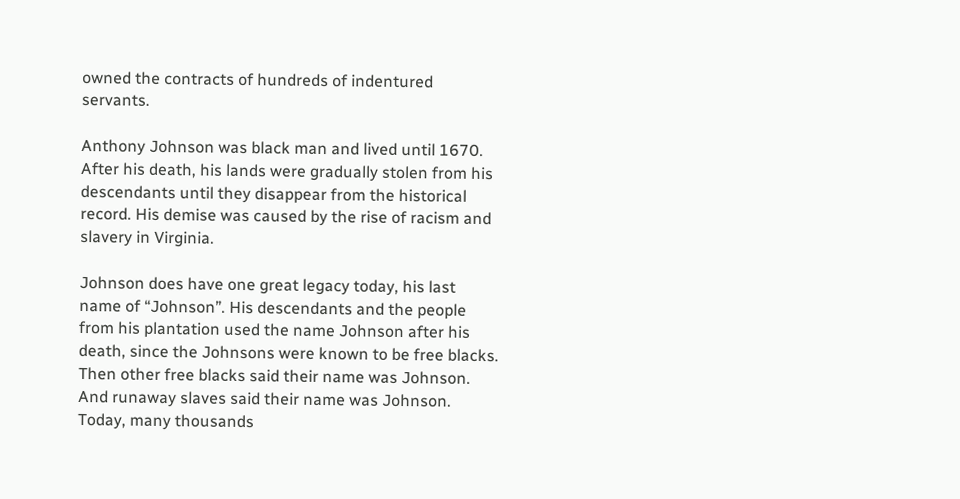owned the contracts of hundreds of indentured servants.

Anthony Johnson was black man and lived until 1670. After his death, his lands were gradually stolen from his descendants until they disappear from the historical record. His demise was caused by the rise of racism and slavery in Virginia.

Johnson does have one great legacy today, his last name of “Johnson”. His descendants and the people from his plantation used the name Johnson after his death, since the Johnsons were known to be free blacks. Then other free blacks said their name was Johnson. And runaway slaves said their name was Johnson. Today, many thousands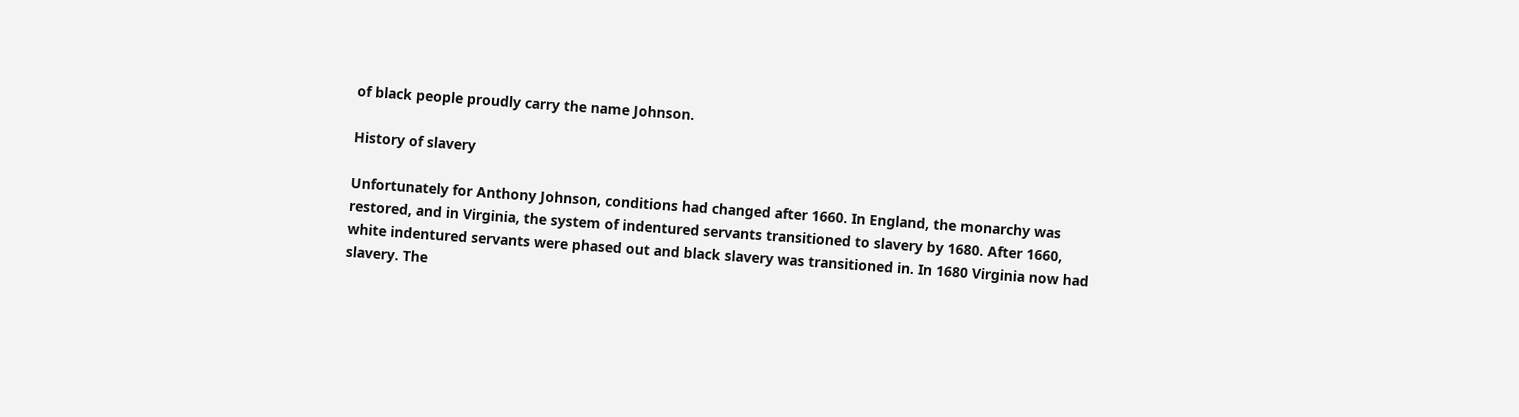of black people proudly carry the name Johnson.

History of slavery

Unfortunately for Anthony Johnson, conditions had changed after 1660. In England, the monarchy was restored, and in Virginia, the system of indentured servants transitioned to slavery by 1680. After 1660, white indentured servants were phased out and black slavery was transitioned in. In 1680 Virginia now had slavery. The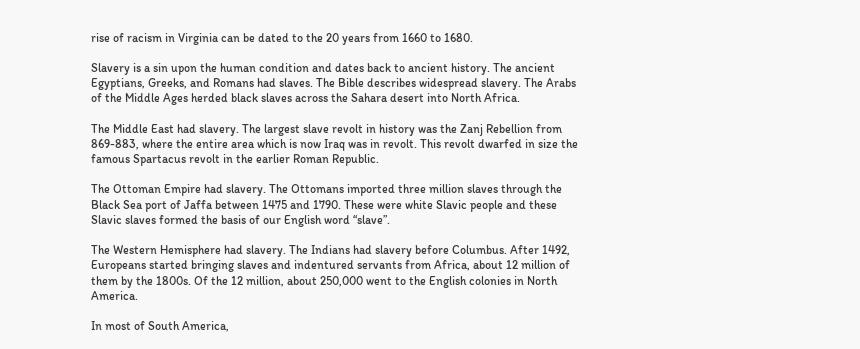rise of racism in Virginia can be dated to the 20 years from 1660 to 1680.

Slavery is a sin upon the human condition and dates back to ancient history. The ancient Egyptians, Greeks, and Romans had slaves. The Bible describes widespread slavery. The Arabs of the Middle Ages herded black slaves across the Sahara desert into North Africa.

The Middle East had slavery. The largest slave revolt in history was the Zanj Rebellion from 869-883, where the entire area which is now Iraq was in revolt. This revolt dwarfed in size the famous Spartacus revolt in the earlier Roman Republic.

The Ottoman Empire had slavery. The Ottomans imported three million slaves through the Black Sea port of Jaffa between 1475 and 1790. These were white Slavic people and these Slavic slaves formed the basis of our English word “slave”.

The Western Hemisphere had slavery. The Indians had slavery before Columbus. After 1492, Europeans started bringing slaves and indentured servants from Africa, about 12 million of them by the 1800s. Of the 12 million, about 250,000 went to the English colonies in North America.

In most of South America,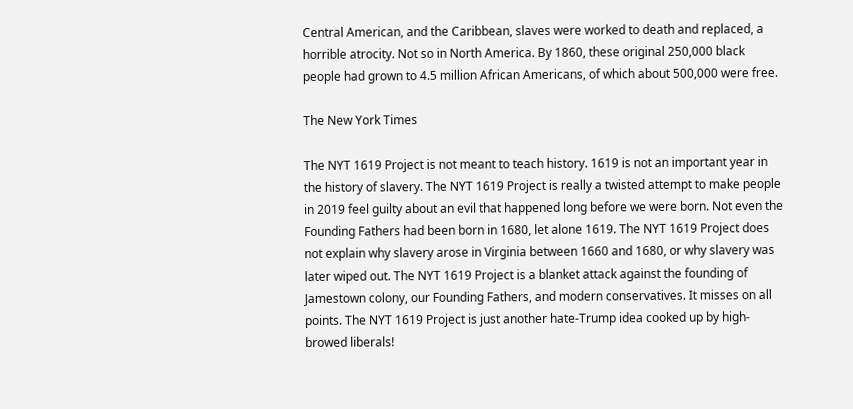Central American, and the Caribbean, slaves were worked to death and replaced, a horrible atrocity. Not so in North America. By 1860, these original 250,000 black people had grown to 4.5 million African Americans, of which about 500,000 were free.

The New York Times

The NYT 1619 Project is not meant to teach history. 1619 is not an important year in the history of slavery. The NYT 1619 Project is really a twisted attempt to make people in 2019 feel guilty about an evil that happened long before we were born. Not even the Founding Fathers had been born in 1680, let alone 1619. The NYT 1619 Project does not explain why slavery arose in Virginia between 1660 and 1680, or why slavery was later wiped out. The NYT 1619 Project is a blanket attack against the founding of Jamestown colony, our Founding Fathers, and modern conservatives. It misses on all points. The NYT 1619 Project is just another hate-Trump idea cooked up by high-browed liberals!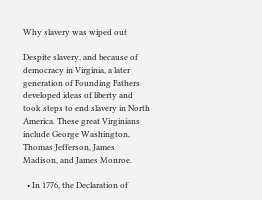Why slavery was wiped out

Despite slavery, and because of democracy in Virginia, a later generation of Founding Fathers developed ideas of liberty and took steps to end slavery in North America. These great Virginians include George Washington, Thomas Jefferson, James Madison, and James Monroe.

  • In 1776, the Declaration of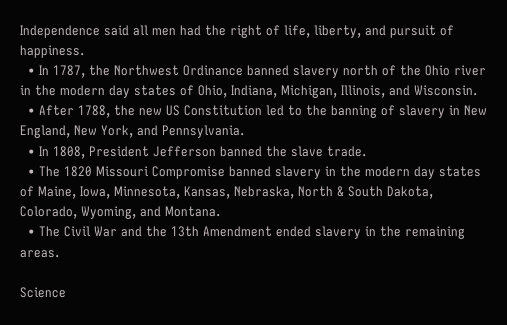Independence said all men had the right of life, liberty, and pursuit of happiness.
  • In 1787, the Northwest Ordinance banned slavery north of the Ohio river in the modern day states of Ohio, Indiana, Michigan, Illinois, and Wisconsin.
  • After 1788, the new US Constitution led to the banning of slavery in New England, New York, and Pennsylvania.
  • In 1808, President Jefferson banned the slave trade.
  • The 1820 Missouri Compromise banned slavery in the modern day states of Maine, Iowa, Minnesota, Kansas, Nebraska, North & South Dakota, Colorado, Wyoming, and Montana.
  • The Civil War and the 13th Amendment ended slavery in the remaining areas.

Science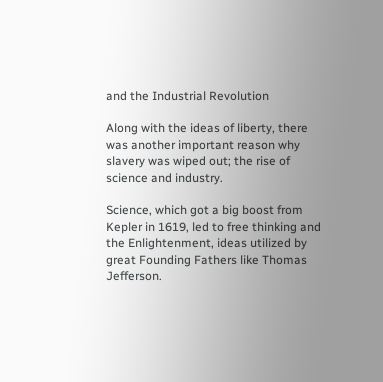and the Industrial Revolution

Along with the ideas of liberty, there was another important reason why slavery was wiped out; the rise of science and industry.

Science, which got a big boost from Kepler in 1619, led to free thinking and the Enlightenment, ideas utilized by great Founding Fathers like Thomas Jefferson.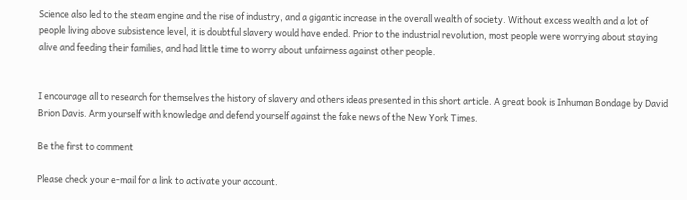Science also led to the steam engine and the rise of industry, and a gigantic increase in the overall wealth of society. Without excess wealth and a lot of people living above subsistence level, it is doubtful slavery would have ended. Prior to the industrial revolution, most people were worrying about staying alive and feeding their families, and had little time to worry about unfairness against other people.


I encourage all to research for themselves the history of slavery and others ideas presented in this short article. A great book is Inhuman Bondage by David Brion Davis. Arm yourself with knowledge and defend yourself against the fake news of the New York Times.

Be the first to comment

Please check your e-mail for a link to activate your account.